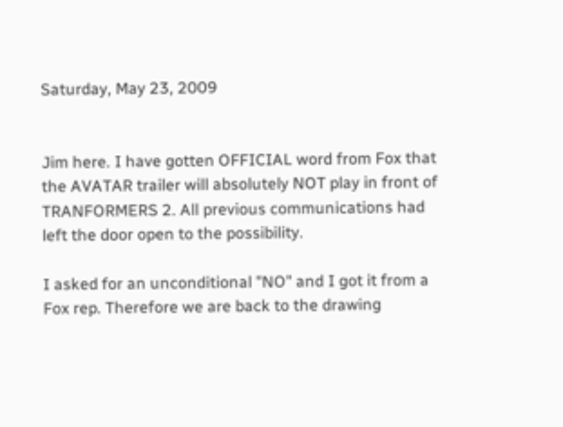Saturday, May 23, 2009


Jim here. I have gotten OFFICIAL word from Fox that the AVATAR trailer will absolutely NOT play in front of TRANFORMERS 2. All previous communications had left the door open to the possibility.

I asked for an unconditional "NO" and I got it from a Fox rep. Therefore we are back to the drawing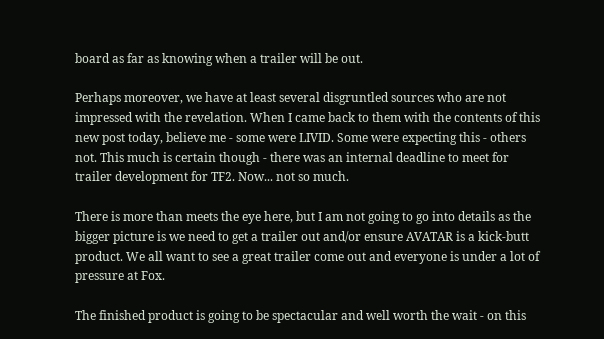board as far as knowing when a trailer will be out.

Perhaps moreover, we have at least several disgruntled sources who are not impressed with the revelation. When I came back to them with the contents of this new post today, believe me - some were LIVID. Some were expecting this - others not. This much is certain though - there was an internal deadline to meet for trailer development for TF2. Now... not so much.

There is more than meets the eye here, but I am not going to go into details as the bigger picture is we need to get a trailer out and/or ensure AVATAR is a kick-butt product. We all want to see a great trailer come out and everyone is under a lot of pressure at Fox.

The finished product is going to be spectacular and well worth the wait - on this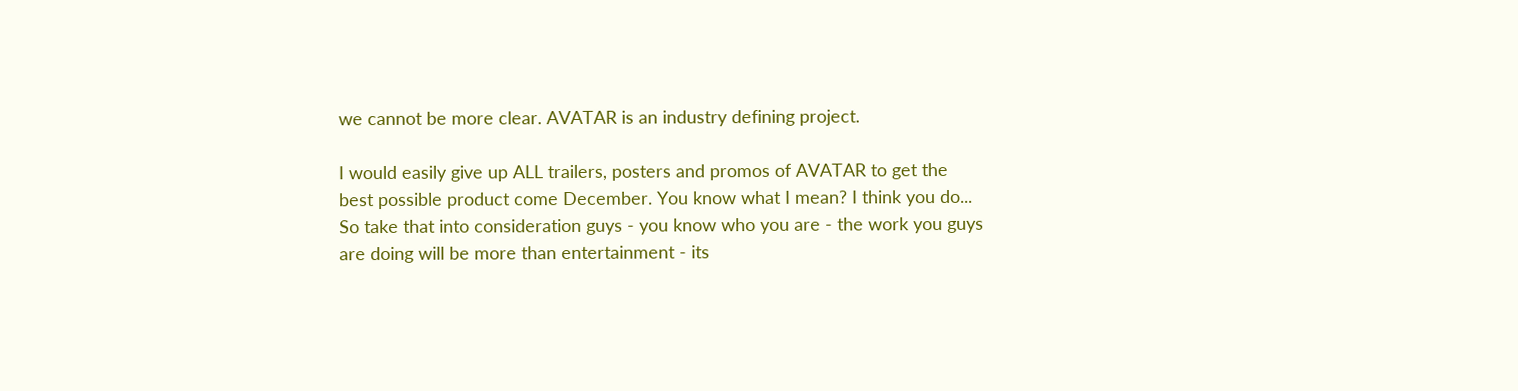we cannot be more clear. AVATAR is an industry defining project.

I would easily give up ALL trailers, posters and promos of AVATAR to get the best possible product come December. You know what I mean? I think you do... So take that into consideration guys - you know who you are - the work you guys are doing will be more than entertainment - its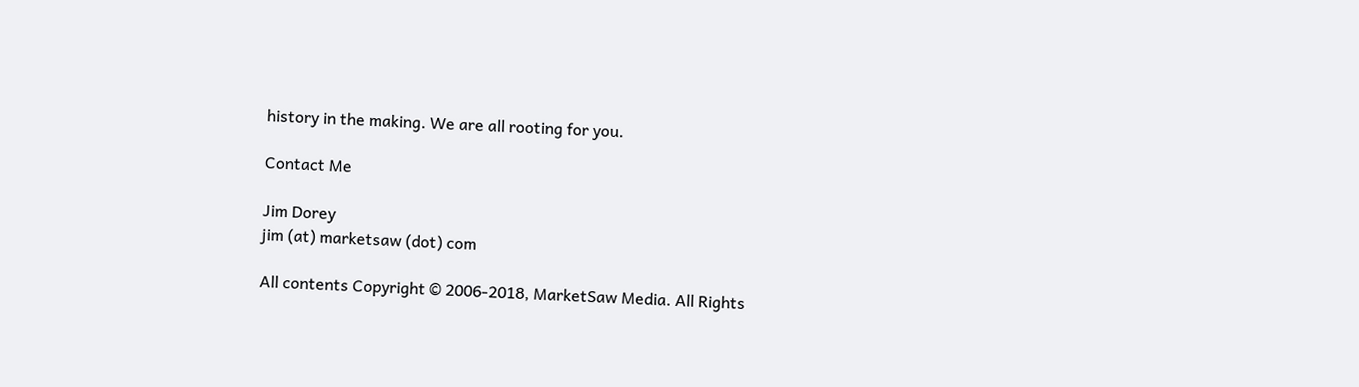history in the making. We are all rooting for you.

Contact Me

Jim Dorey
jim (at) marketsaw (dot) com

All contents Copyright © 2006-2018, MarketSaw Media. All Rights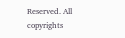Reserved. All copyrights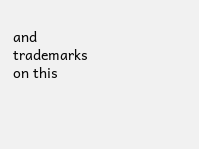and trademarks on this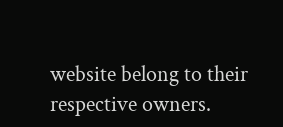website belong to their respective owners.